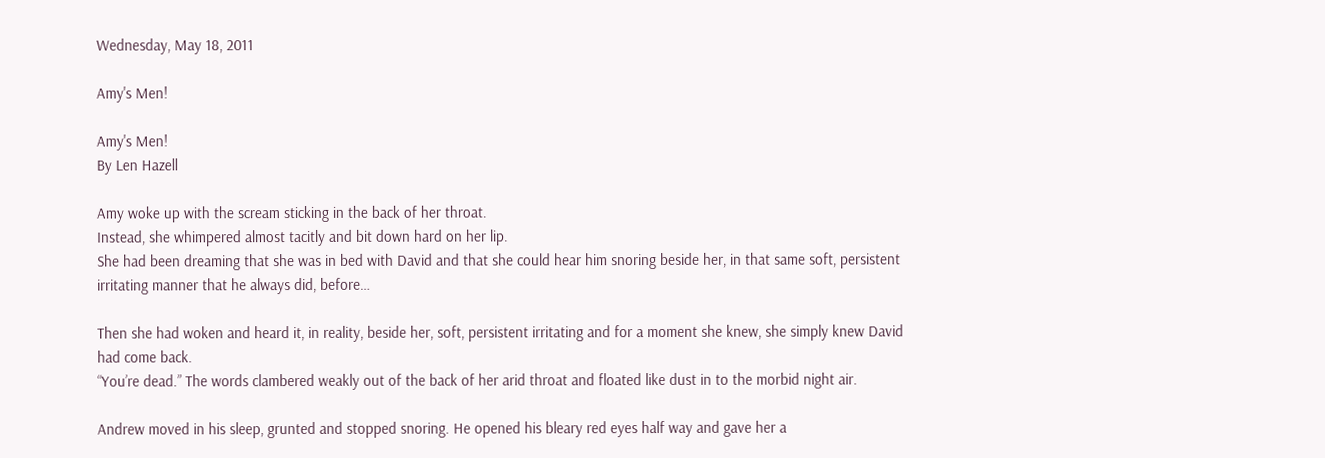Wednesday, May 18, 2011

Amy's Men!

Amy's Men!
By Len Hazell

Amy woke up with the scream sticking in the back of her throat.
Instead, she whimpered almost tacitly and bit down hard on her lip.
She had been dreaming that she was in bed with David and that she could hear him snoring beside her, in that same soft, persistent irritating manner that he always did, before…

Then she had woken and heard it, in reality, beside her, soft, persistent irritating and for a moment she knew, she simply knew David had come back.
“You’re dead.” The words clambered weakly out of the back of her arid throat and floated like dust in to the morbid night air.

Andrew moved in his sleep, grunted and stopped snoring. He opened his bleary red eyes half way and gave her a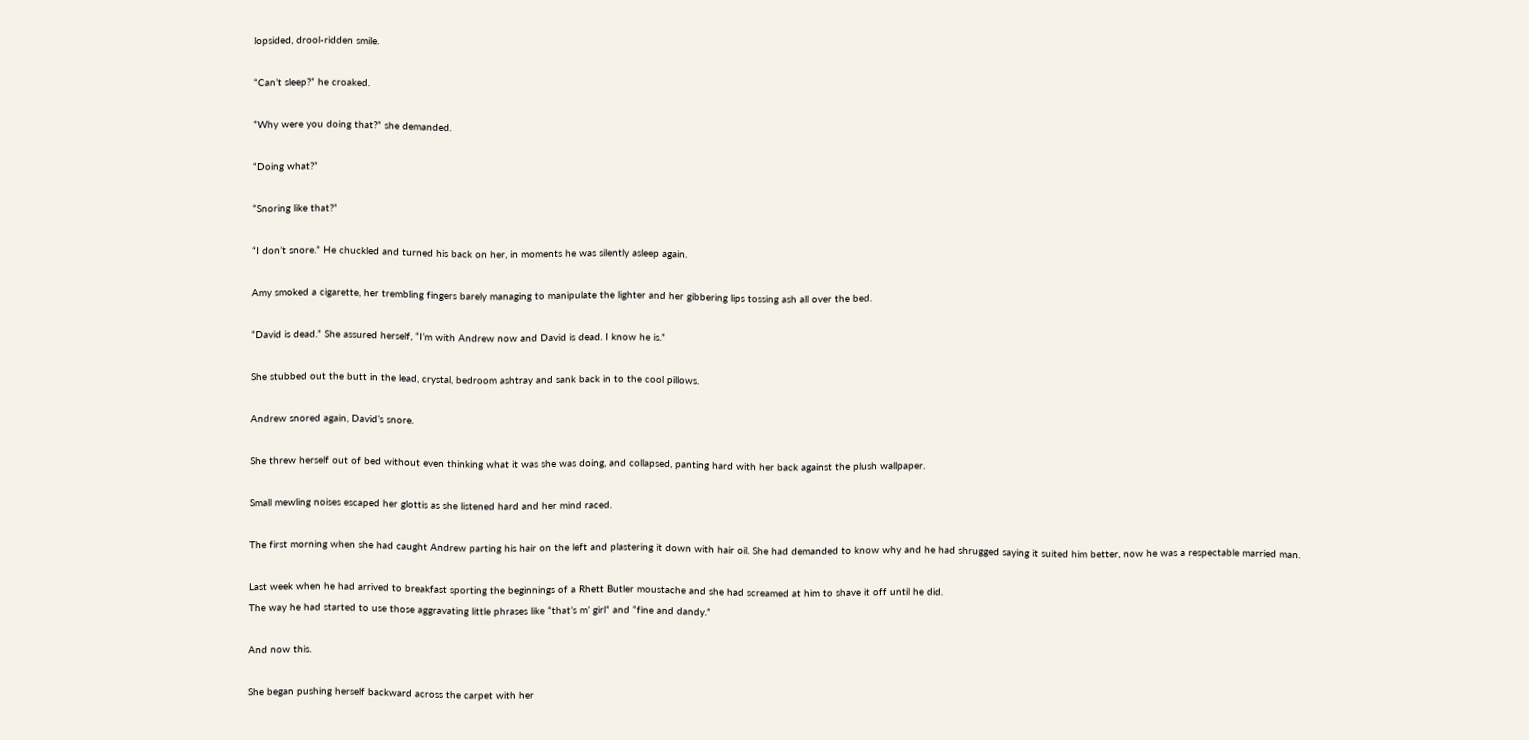lopsided, drool-ridden smile.

“Can’t sleep?” he croaked.

“Why were you doing that?” she demanded.

“Doing what?”

“Snoring like that?”

“I don’t snore.” He chuckled and turned his back on her, in moments he was silently asleep again.

Amy smoked a cigarette, her trembling fingers barely managing to manipulate the lighter and her gibbering lips tossing ash all over the bed.

“David is dead.” She assured herself, “I’m with Andrew now and David is dead. I know he is.”

She stubbed out the butt in the lead, crystal, bedroom ashtray and sank back in to the cool pillows.

Andrew snored again, David’s snore.

She threw herself out of bed without even thinking what it was she was doing, and collapsed, panting hard with her back against the plush wallpaper.

Small mewling noises escaped her glottis as she listened hard and her mind raced.

The first morning when she had caught Andrew parting his hair on the left and plastering it down with hair oil. She had demanded to know why and he had shrugged saying it suited him better, now he was a respectable married man.

Last week when he had arrived to breakfast sporting the beginnings of a Rhett Butler moustache and she had screamed at him to shave it off until he did.
The way he had started to use those aggravating little phrases like “that’s m’ girl” and “fine and dandy.”

And now this.

She began pushing herself backward across the carpet with her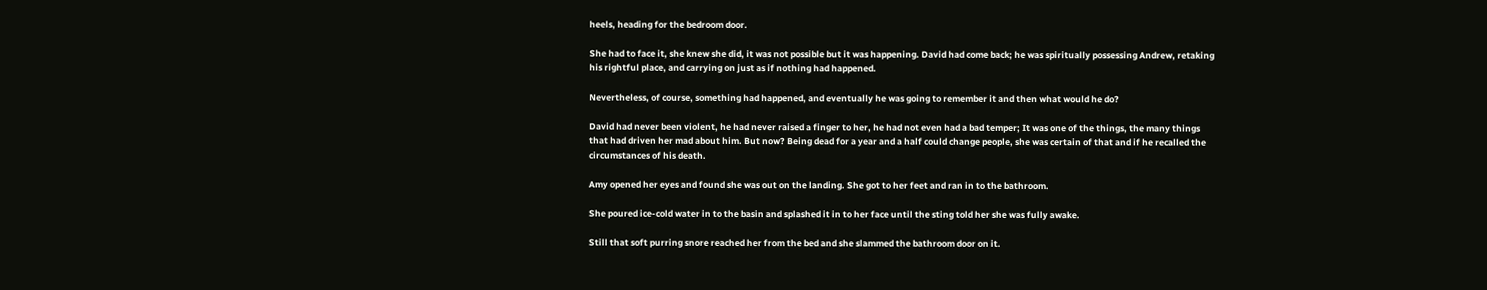heels, heading for the bedroom door.

She had to face it, she knew she did, it was not possible but it was happening. David had come back; he was spiritually possessing Andrew, retaking his rightful place, and carrying on just as if nothing had happened.

Nevertheless, of course, something had happened, and eventually he was going to remember it and then what would he do?

David had never been violent, he had never raised a finger to her, he had not even had a bad temper; It was one of the things, the many things that had driven her mad about him. But now? Being dead for a year and a half could change people, she was certain of that and if he recalled the circumstances of his death.

Amy opened her eyes and found she was out on the landing. She got to her feet and ran in to the bathroom.

She poured ice-cold water in to the basin and splashed it in to her face until the sting told her she was fully awake.

Still that soft purring snore reached her from the bed and she slammed the bathroom door on it.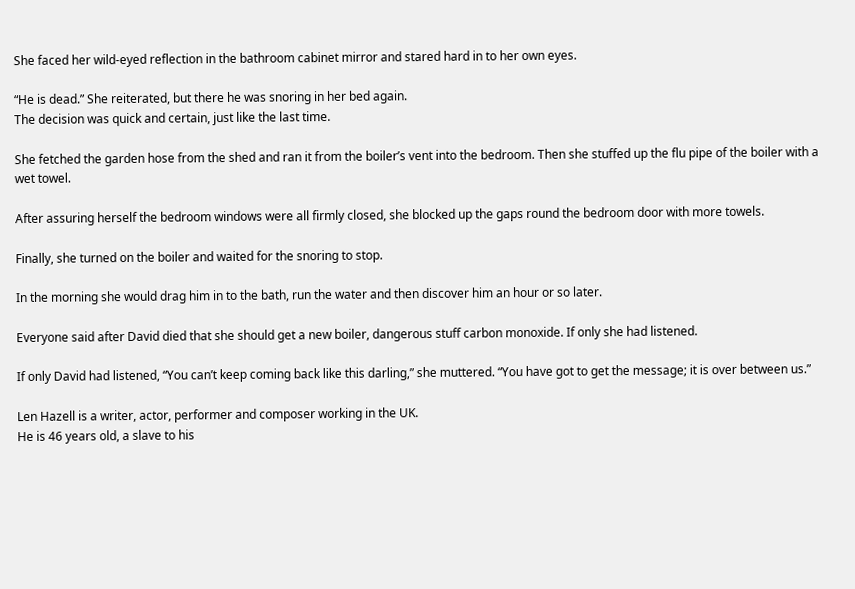She faced her wild-eyed reflection in the bathroom cabinet mirror and stared hard in to her own eyes.

“He is dead.” She reiterated, but there he was snoring in her bed again.
The decision was quick and certain, just like the last time.

She fetched the garden hose from the shed and ran it from the boiler’s vent into the bedroom. Then she stuffed up the flu pipe of the boiler with a wet towel.

After assuring herself the bedroom windows were all firmly closed, she blocked up the gaps round the bedroom door with more towels.

Finally, she turned on the boiler and waited for the snoring to stop.

In the morning she would drag him in to the bath, run the water and then discover him an hour or so later.

Everyone said after David died that she should get a new boiler, dangerous stuff carbon monoxide. If only she had listened.

If only David had listened, “You can’t keep coming back like this darling,” she muttered. “You have got to get the message; it is over between us.”

Len Hazell is a writer, actor, performer and composer working in the UK.
He is 46 years old, a slave to his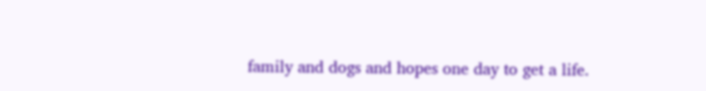family and dogs and hopes one day to get a life.